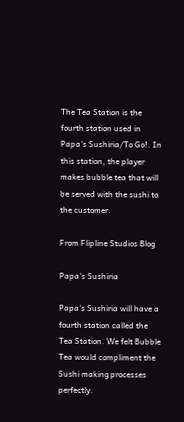The Tea Station is the fourth station used in Papa's Sushiria/To Go!. In this station, the player makes bubble tea that will be served with the sushi to the customer.

From Flipline Studios Blog

Papa's Sushiria

Papa’s Sushiria will have a fourth station called the Tea Station. We felt Bubble Tea would compliment the Sushi making processes perfectly.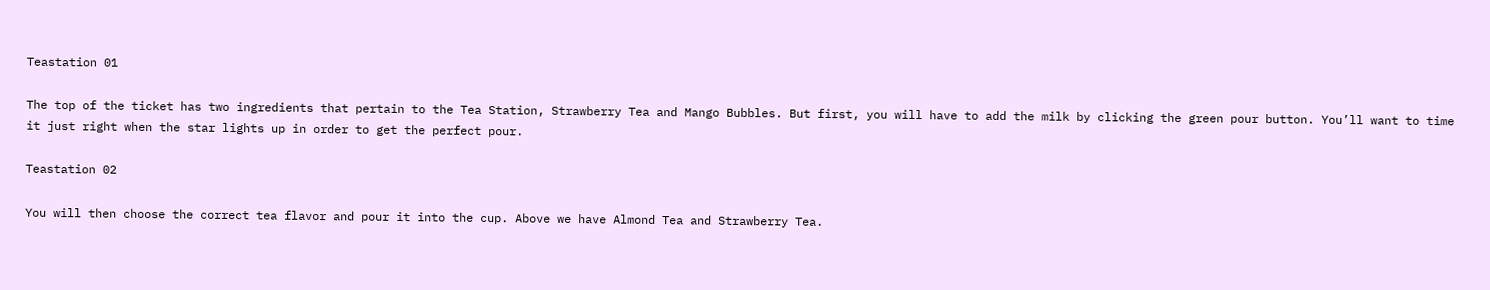Teastation 01

The top of the ticket has two ingredients that pertain to the Tea Station, Strawberry Tea and Mango Bubbles. But first, you will have to add the milk by clicking the green pour button. You’ll want to time it just right when the star lights up in order to get the perfect pour.

Teastation 02

You will then choose the correct tea flavor and pour it into the cup. Above we have Almond Tea and Strawberry Tea.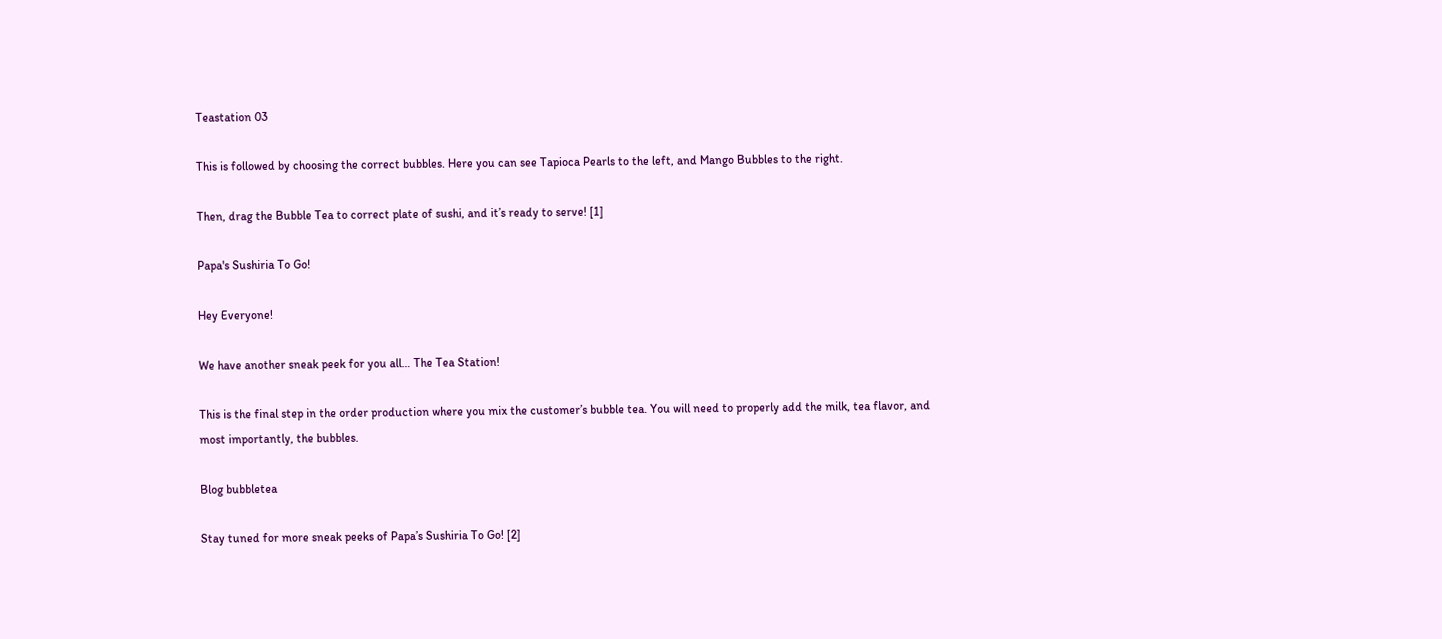Teastation 03

This is followed by choosing the correct bubbles. Here you can see Tapioca Pearls to the left, and Mango Bubbles to the right.

Then, drag the Bubble Tea to correct plate of sushi, and it’s ready to serve! [1]

Papa's Sushiria To Go!

Hey Everyone!

We have another sneak peek for you all… The Tea Station!

This is the final step in the order production where you mix the customer’s bubble tea. You will need to properly add the milk, tea flavor, and most importantly, the bubbles.

Blog bubbletea

Stay tuned for more sneak peeks of Papa’s Sushiria To Go! [2]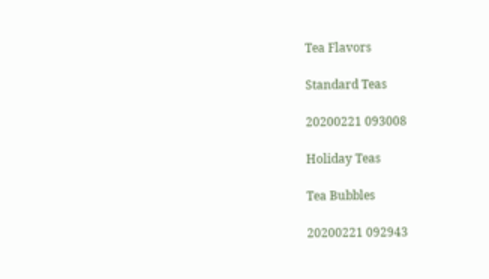Tea Flavors

Standard Teas

20200221 093008

Holiday Teas

Tea Bubbles

20200221 092943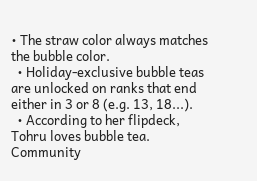• The straw color always matches the bubble color.
  • Holiday-exclusive bubble teas are unlocked on ranks that end either in 3 or 8 (e.g. 13, 18...).
  • According to her flipdeck, Tohru loves bubble tea.
Community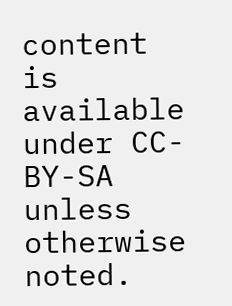content is available under CC-BY-SA unless otherwise noted.